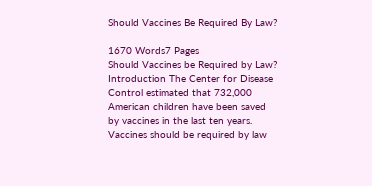Should Vaccines Be Required By Law?

1670 Words7 Pages
Should Vaccines be Required by Law? Introduction The Center for Disease Control estimated that 732,000 American children have been saved by vaccines in the last ten years. Vaccines should be required by law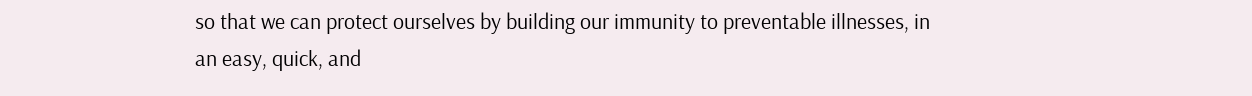so that we can protect ourselves by building our immunity to preventable illnesses, in an easy, quick, and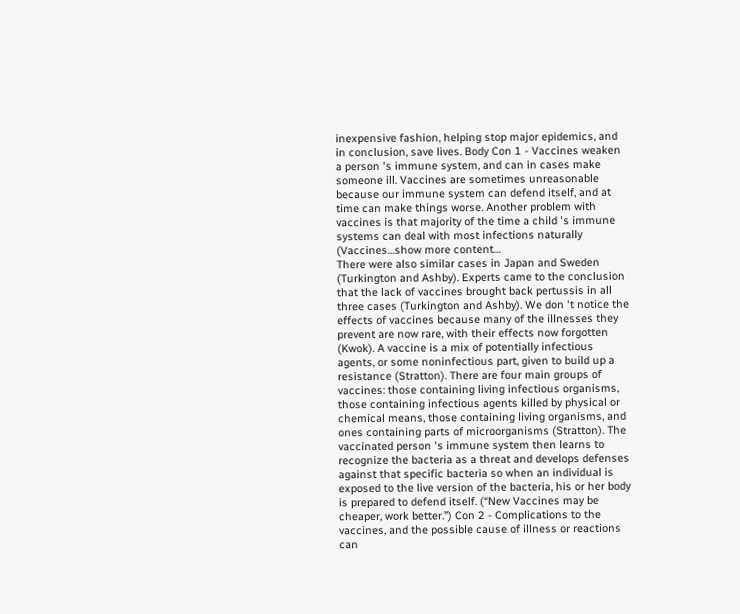inexpensive fashion, helping stop major epidemics, and in conclusion, save lives. Body Con 1 - Vaccines weaken a person 's immune system, and can in cases make someone ill. Vaccines are sometimes unreasonable because our immune system can defend itself, and at time can make things worse. Another problem with vaccines is that majority of the time a child 's immune systems can deal with most infections naturally (Vaccines…show more content…
There were also similar cases in Japan and Sweden (Turkington and Ashby). Experts came to the conclusion that the lack of vaccines brought back pertussis in all three cases (Turkington and Ashby). We don 't notice the effects of vaccines because many of the illnesses they prevent are now rare, with their effects now forgotten (Kwok). A vaccine is a mix of potentially infectious agents, or some noninfectious part, given to build up a resistance (Stratton). There are four main groups of vaccines: those containing living infectious organisms, those containing infectious agents killed by physical or chemical means, those containing living organisms, and ones containing parts of microorganisms (Stratton). The vaccinated person 's immune system then learns to recognize the bacteria as a threat and develops defenses against that specific bacteria so when an individual is exposed to the live version of the bacteria, his or her body is prepared to defend itself. (“New Vaccines may be cheaper, work better.”) Con 2 - Complications to the vaccines, and the possible cause of illness or reactions can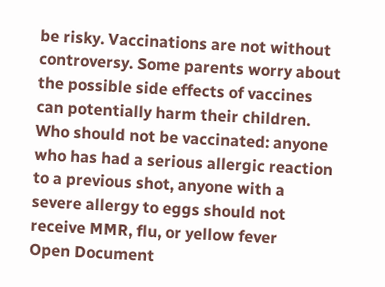be risky. Vaccinations are not without controversy. Some parents worry about the possible side effects of vaccines can potentially harm their children. Who should not be vaccinated: anyone who has had a serious allergic reaction to a previous shot, anyone with a severe allergy to eggs should not receive MMR, flu, or yellow fever
Open Document